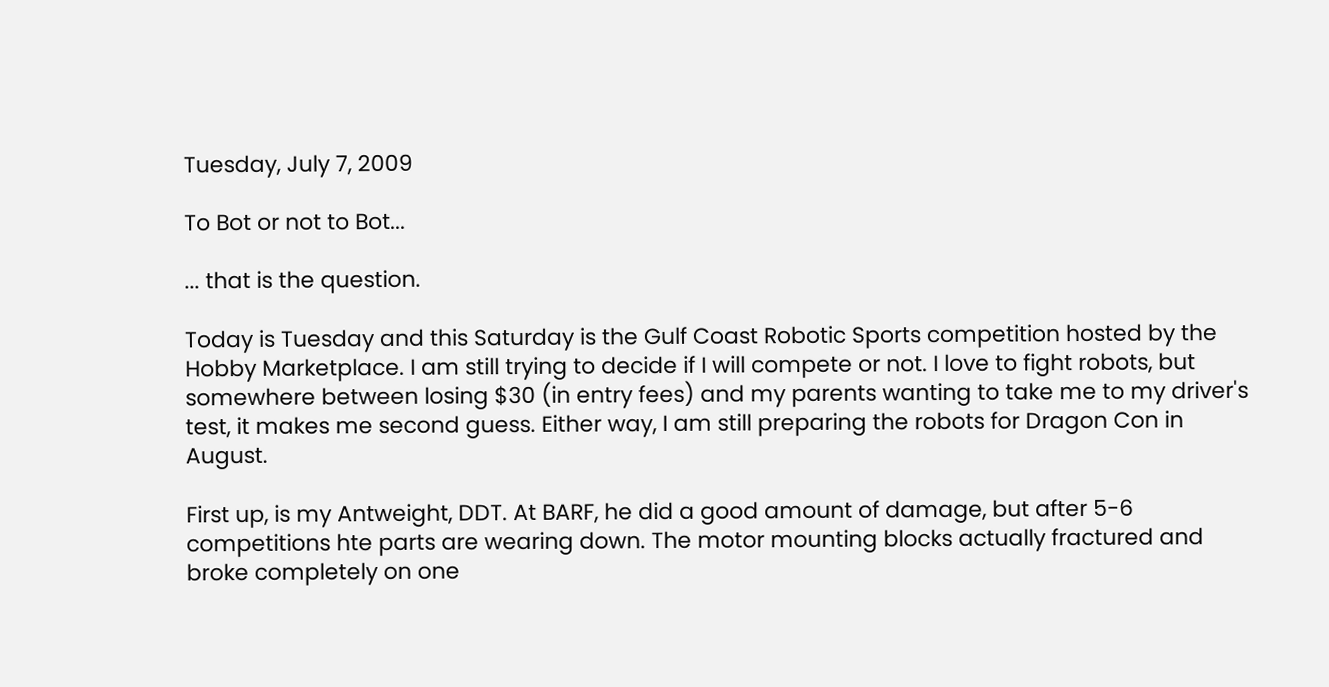Tuesday, July 7, 2009

To Bot or not to Bot...

... that is the question.

Today is Tuesday and this Saturday is the Gulf Coast Robotic Sports competition hosted by the Hobby Marketplace. I am still trying to decide if I will compete or not. I love to fight robots, but somewhere between losing $30 (in entry fees) and my parents wanting to take me to my driver's test, it makes me second guess. Either way, I am still preparing the robots for Dragon Con in August.

First up, is my Antweight, DDT. At BARF, he did a good amount of damage, but after 5-6 competitions hte parts are wearing down. The motor mounting blocks actually fractured and broke completely on one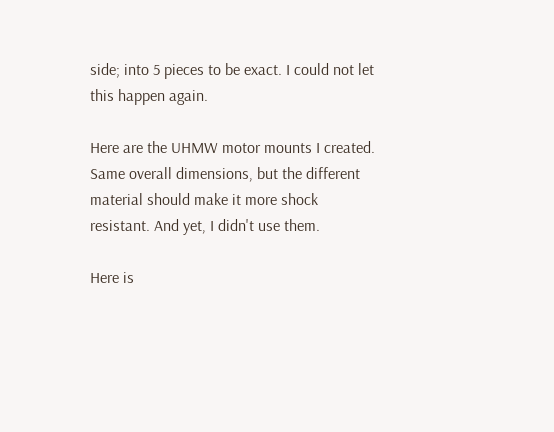side; into 5 pieces to be exact. I could not let this happen again.

Here are the UHMW motor mounts I created. Same overall dimensions, but the different material should make it more shock resistant. And yet, I didn't use them.

Here is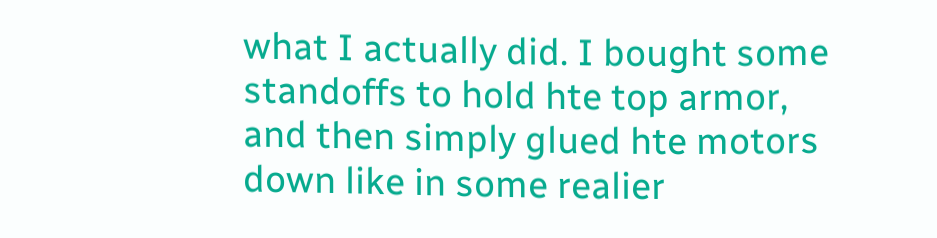what I actually did. I bought some standoffs to hold hte top armor, and then simply glued hte motors down like in some realier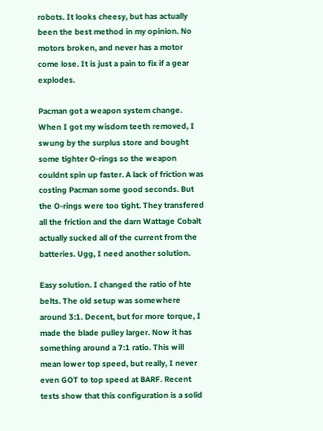robots. It looks cheesy, but has actually been the best method in my opinion. No motors broken, and never has a motor come lose. It is just a pain to fix if a gear explodes.

Pacman got a weapon system change. When I got my wisdom teeth removed, I swung by the surplus store and bought some tighter O-rings so the weapon couldnt spin up faster. A lack of friction was costing Pacman some good seconds. But the O-rings were too tight. They transfered all the friction and the darn Wattage Cobalt actually sucked all of the current from the batteries. Ugg, I need another solution.

Easy solution. I changed the ratio of hte belts. The old setup was somewhere around 3:1. Decent, but for more torque, I made the blade pulley larger. Now it has something around a 7:1 ratio. This will mean lower top speed, but really, I never even GOT to top speed at BARF. Recent tests show that this configuration is a solid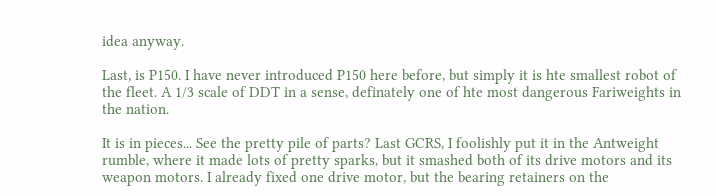idea anyway.

Last, is P150. I have never introduced P150 here before, but simply it is hte smallest robot of the fleet. A 1/3 scale of DDT in a sense, definately one of hte most dangerous Fariweights in the nation.

It is in pieces... See the pretty pile of parts? Last GCRS, I foolishly put it in the Antweight rumble, where it made lots of pretty sparks, but it smashed both of its drive motors and its weapon motors. I already fixed one drive motor, but the bearing retainers on the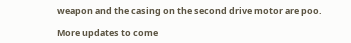weapon and the casing on the second drive motor are poo.

More updates to come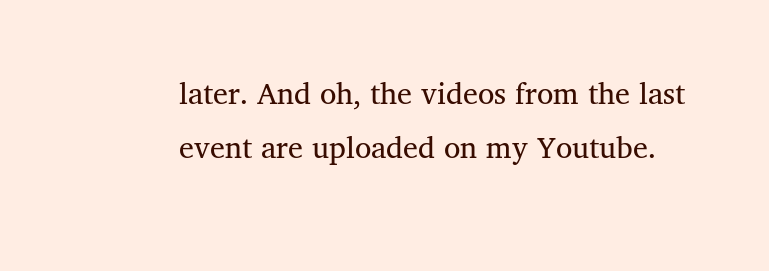later. And oh, the videos from the last event are uploaded on my Youtube.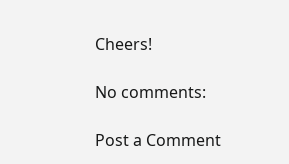Cheers!

No comments:

Post a Comment